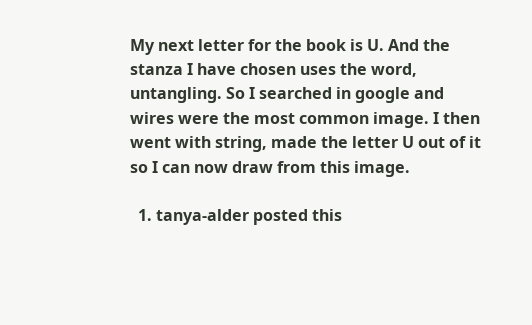My next letter for the book is U. And the stanza I have chosen uses the word, untangling. So I searched in google and wires were the most common image. I then went with string, made the letter U out of it so I can now draw from this image.

  1. tanya-alder posted this